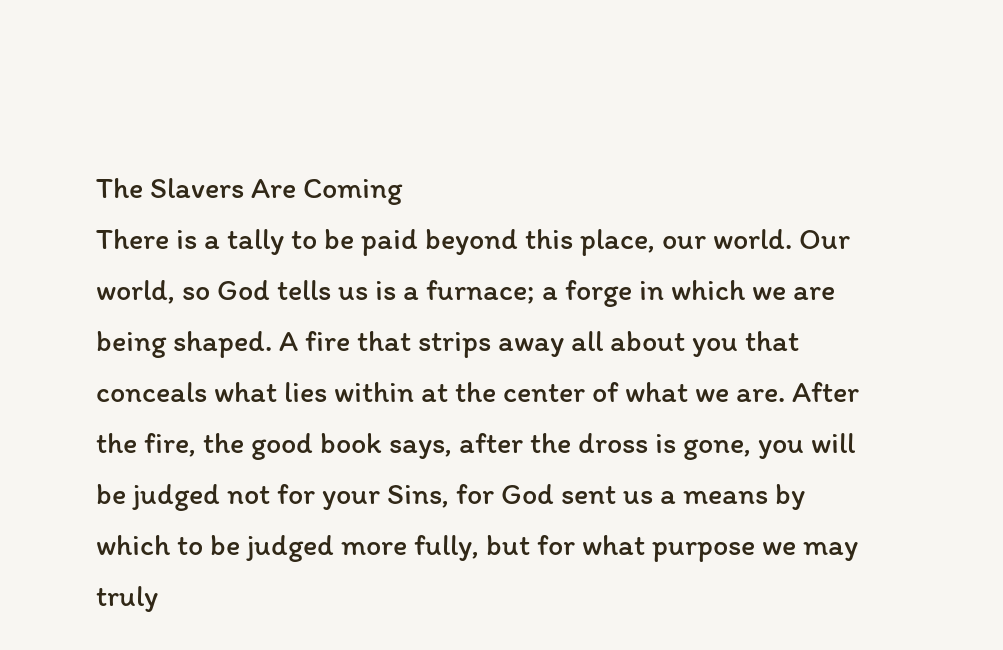The Slavers Are Coming
There is a tally to be paid beyond this place, our world. Our world, so God tells us is a furnace; a forge in which we are being shaped. A fire that strips away all about you that conceals what lies within at the center of what we are. After the fire, the good book says, after the dross is gone, you will be judged not for your Sins, for God sent us a means by which to be judged more fully, but for what purpose we may truly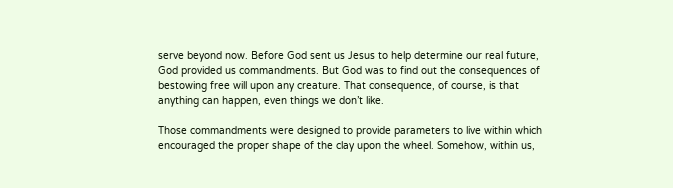serve beyond now. Before God sent us Jesus to help determine our real future, God provided us commandments. But God was to find out the consequences of bestowing free will upon any creature. That consequence, of course, is that anything can happen, even things we don’t like.

Those commandments were designed to provide parameters to live within which encouraged the proper shape of the clay upon the wheel. Somehow, within us,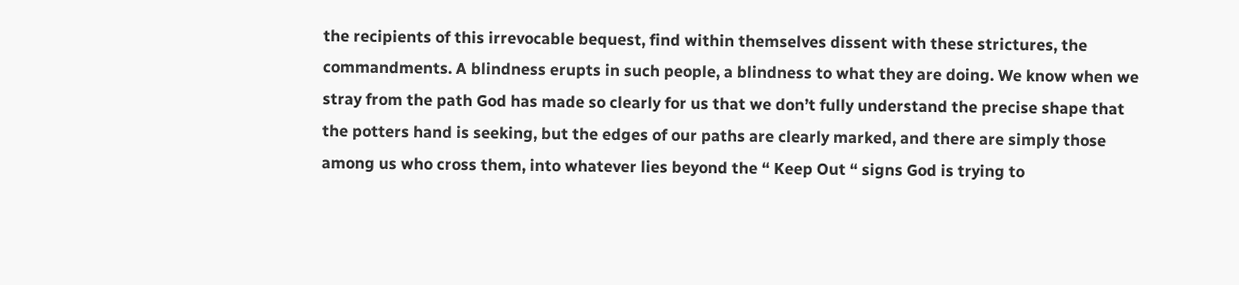the recipients of this irrevocable bequest, find within themselves dissent with these strictures, the commandments. A blindness erupts in such people, a blindness to what they are doing. We know when we stray from the path God has made so clearly for us that we don’t fully understand the precise shape that the potters hand is seeking, but the edges of our paths are clearly marked, and there are simply those among us who cross them, into whatever lies beyond the “ Keep Out “ signs God is trying to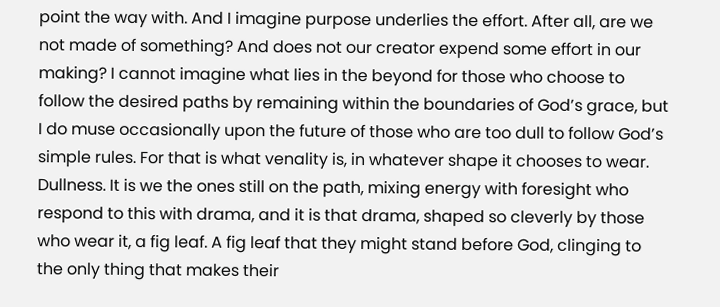point the way with. And I imagine purpose underlies the effort. After all, are we not made of something? And does not our creator expend some effort in our making? I cannot imagine what lies in the beyond for those who choose to follow the desired paths by remaining within the boundaries of God’s grace, but I do muse occasionally upon the future of those who are too dull to follow God’s simple rules. For that is what venality is, in whatever shape it chooses to wear. Dullness. It is we the ones still on the path, mixing energy with foresight who respond to this with drama, and it is that drama, shaped so cleverly by those who wear it, a fig leaf. A fig leaf that they might stand before God, clinging to the only thing that makes their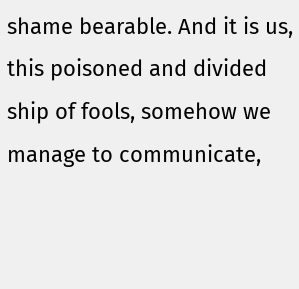shame bearable. And it is us, this poisoned and divided ship of fools, somehow we manage to communicate,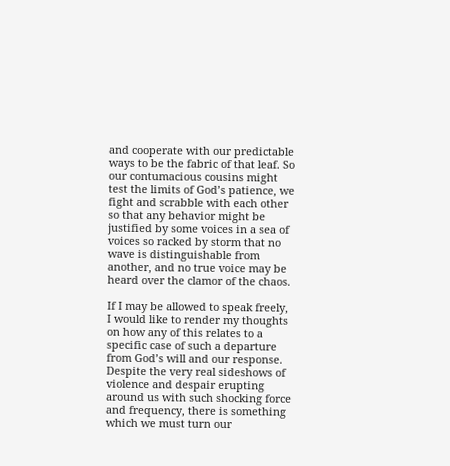and cooperate with our predictable ways to be the fabric of that leaf. So our contumacious cousins might test the limits of God’s patience, we fight and scrabble with each other so that any behavior might be justified by some voices in a sea of voices so racked by storm that no wave is distinguishable from another, and no true voice may be heard over the clamor of the chaos.

If I may be allowed to speak freely, I would like to render my thoughts on how any of this relates to a specific case of such a departure from God’s will and our response. Despite the very real sideshows of violence and despair erupting around us with such shocking force and frequency, there is something which we must turn our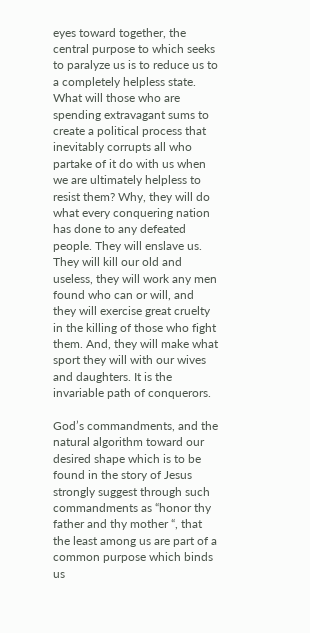eyes toward together, the central purpose to which seeks to paralyze us is to reduce us to a completely helpless state. What will those who are spending extravagant sums to create a political process that inevitably corrupts all who partake of it do with us when we are ultimately helpless to resist them? Why, they will do what every conquering nation has done to any defeated people. They will enslave us. They will kill our old and useless, they will work any men found who can or will, and they will exercise great cruelty in the killing of those who fight them. And, they will make what sport they will with our wives and daughters. It is the invariable path of conquerors.

God’s commandments, and the natural algorithm toward our desired shape which is to be found in the story of Jesus strongly suggest through such commandments as “honor thy father and thy mother “, that the least among us are part of a common purpose which binds us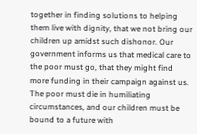together in finding solutions to helping them live with dignity, that we not bring our children up amidst such dishonor. Our government informs us that medical care to the poor must go, that they might find more funding in their campaign against us. The poor must die in humiliating circumstances, and our children must be bound to a future with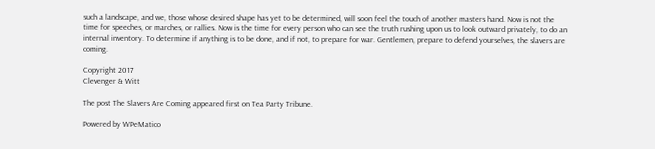such a landscape, and we, those whose desired shape has yet to be determined, will soon feel the touch of another masters hand. Now is not the time for speeches, or marches, or rallies. Now is the time for every person who can see the truth rushing upon us to look outward privately, to do an internal inventory. To determine if anything is to be done, and if not, to prepare for war. Gentlemen, prepare to defend yourselves, the slavers are coming.

Copyright 2017
Clevenger & Witt

The post The Slavers Are Coming appeared first on Tea Party Tribune.

Powered by WPeMatico